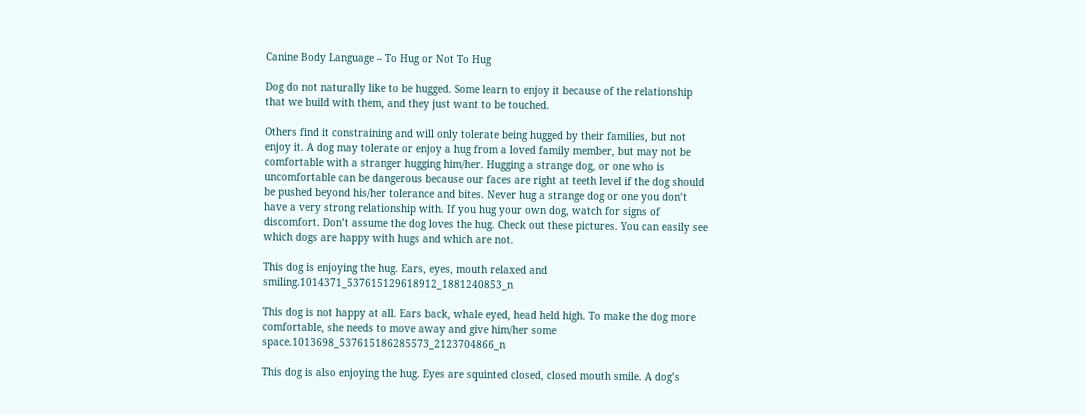Canine Body Language – To Hug or Not To Hug

Dog do not naturally like to be hugged. Some learn to enjoy it because of the relationship that we build with them, and they just want to be touched.

Others find it constraining and will only tolerate being hugged by their families, but not enjoy it. A dog may tolerate or enjoy a hug from a loved family member, but may not be comfortable with a stranger hugging him/her. Hugging a strange dog, or one who is uncomfortable can be dangerous because our faces are right at teeth level if the dog should be pushed beyond his/her tolerance and bites. Never hug a strange dog or one you don’t have a very strong relationship with. If you hug your own dog, watch for signs of discomfort. Don’t assume the dog loves the hug. Check out these pictures. You can easily see which dogs are happy with hugs and which are not.

This dog is enjoying the hug. Ears, eyes, mouth relaxed and smiling.1014371_537615129618912_1881240853_n

This dog is not happy at all. Ears back, whale eyed, head held high. To make the dog more comfortable, she needs to move away and give him/her some space.1013698_537615186285573_2123704866_n

This dog is also enjoying the hug. Eyes are squinted closed, closed mouth smile. A dog’s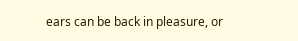ears can be back in pleasure, or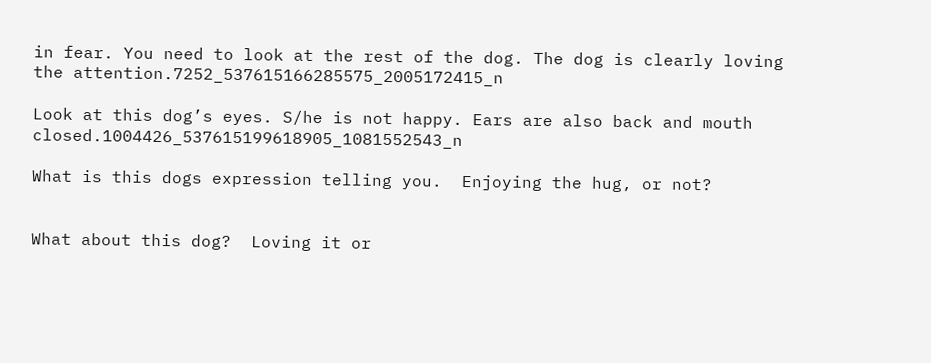in fear. You need to look at the rest of the dog. The dog is clearly loving the attention.7252_537615166285575_2005172415_n

Look at this dog’s eyes. S/he is not happy. Ears are also back and mouth closed.1004426_537615199618905_1081552543_n

What is this dogs expression telling you.  Enjoying the hug, or not?


What about this dog?  Loving it or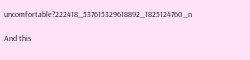uncomfortable?222418_537615329618892_1825124760_n

And this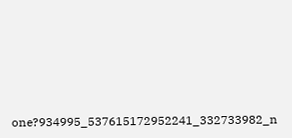one?934995_537615172952241_332733982_n